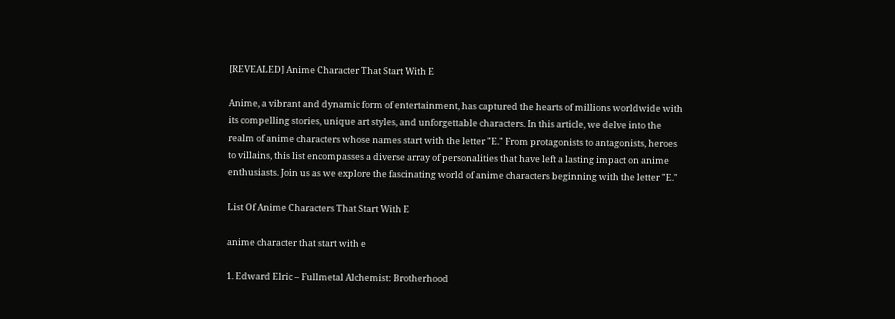[REVEALED] Anime Character That Start With E

Anime, a vibrant and dynamic form of entertainment, has captured the hearts of millions worldwide with its compelling stories, unique art styles, and unforgettable characters. In this article, we delve into the realm of anime characters whose names start with the letter "E." From protagonists to antagonists, heroes to villains, this list encompasses a diverse array of personalities that have left a lasting impact on anime enthusiasts. Join us as we explore the fascinating world of anime characters beginning with the letter "E."

List Of Anime Characters That Start With E

anime character that start with e

1. Edward Elric – Fullmetal Alchemist: Brotherhood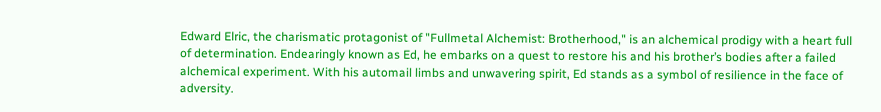Edward Elric, the charismatic protagonist of "Fullmetal Alchemist: Brotherhood," is an alchemical prodigy with a heart full of determination. Endearingly known as Ed, he embarks on a quest to restore his and his brother’s bodies after a failed alchemical experiment. With his automail limbs and unwavering spirit, Ed stands as a symbol of resilience in the face of adversity.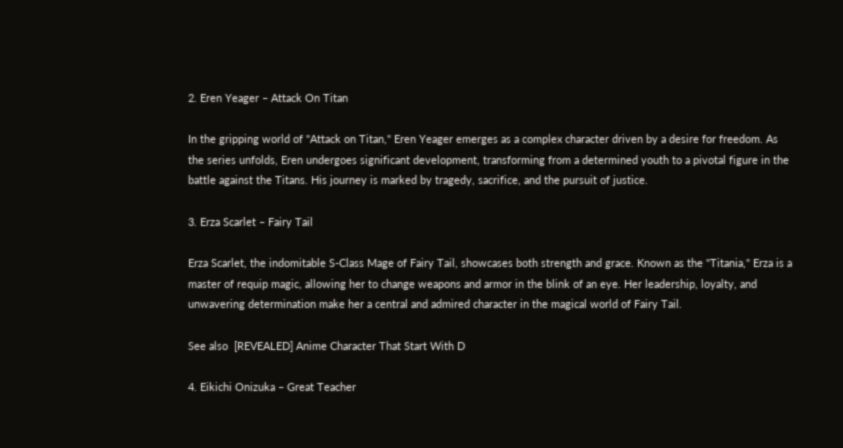2. Eren Yeager – Attack On Titan

In the gripping world of "Attack on Titan," Eren Yeager emerges as a complex character driven by a desire for freedom. As the series unfolds, Eren undergoes significant development, transforming from a determined youth to a pivotal figure in the battle against the Titans. His journey is marked by tragedy, sacrifice, and the pursuit of justice.

3. Erza Scarlet – Fairy Tail

Erza Scarlet, the indomitable S-Class Mage of Fairy Tail, showcases both strength and grace. Known as the "Titania," Erza is a master of requip magic, allowing her to change weapons and armor in the blink of an eye. Her leadership, loyalty, and unwavering determination make her a central and admired character in the magical world of Fairy Tail.

See also  [REVEALED] Anime Character That Start With D

4. Eikichi Onizuka – Great Teacher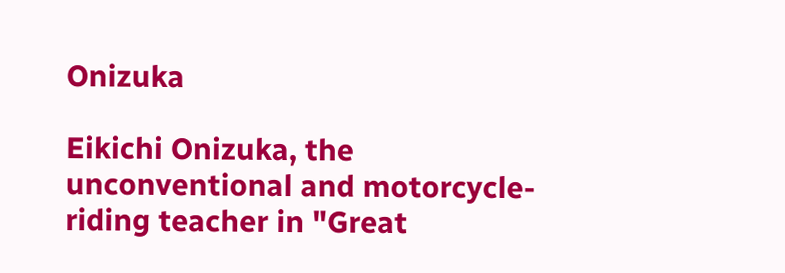Onizuka

Eikichi Onizuka, the unconventional and motorcycle-riding teacher in "Great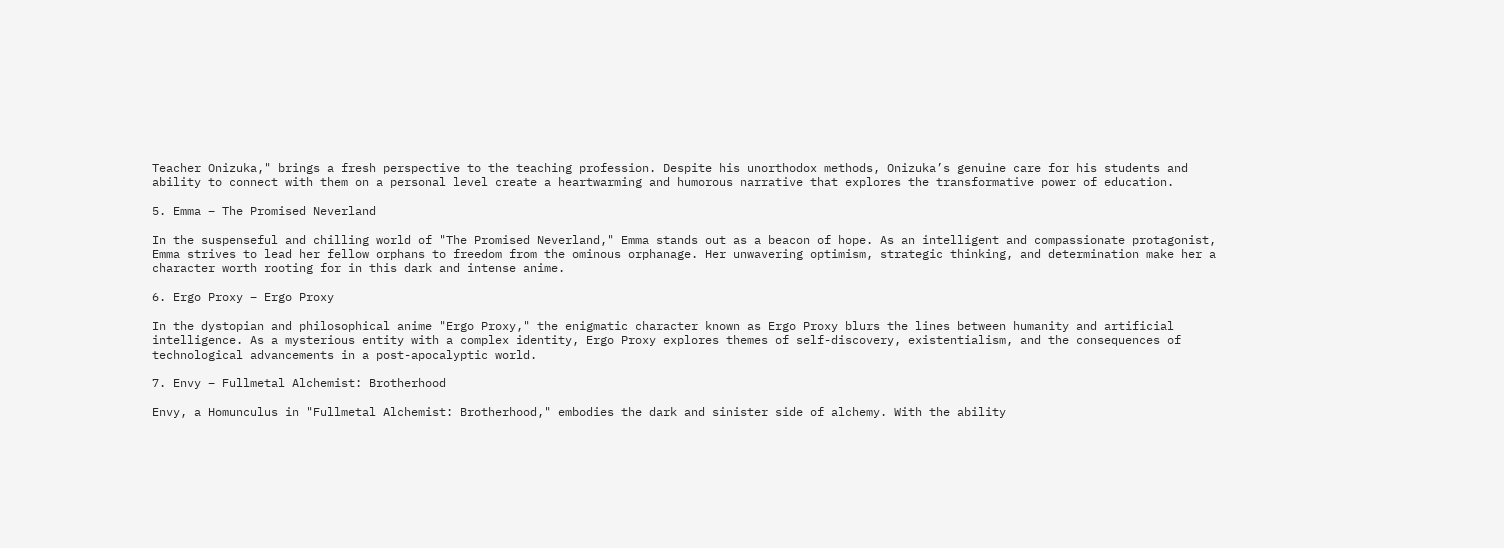Teacher Onizuka," brings a fresh perspective to the teaching profession. Despite his unorthodox methods, Onizuka’s genuine care for his students and ability to connect with them on a personal level create a heartwarming and humorous narrative that explores the transformative power of education.

5. Emma – The Promised Neverland

In the suspenseful and chilling world of "The Promised Neverland," Emma stands out as a beacon of hope. As an intelligent and compassionate protagonist, Emma strives to lead her fellow orphans to freedom from the ominous orphanage. Her unwavering optimism, strategic thinking, and determination make her a character worth rooting for in this dark and intense anime.

6. Ergo Proxy – Ergo Proxy

In the dystopian and philosophical anime "Ergo Proxy," the enigmatic character known as Ergo Proxy blurs the lines between humanity and artificial intelligence. As a mysterious entity with a complex identity, Ergo Proxy explores themes of self-discovery, existentialism, and the consequences of technological advancements in a post-apocalyptic world.

7. Envy – Fullmetal Alchemist: Brotherhood

Envy, a Homunculus in "Fullmetal Alchemist: Brotherhood," embodies the dark and sinister side of alchemy. With the ability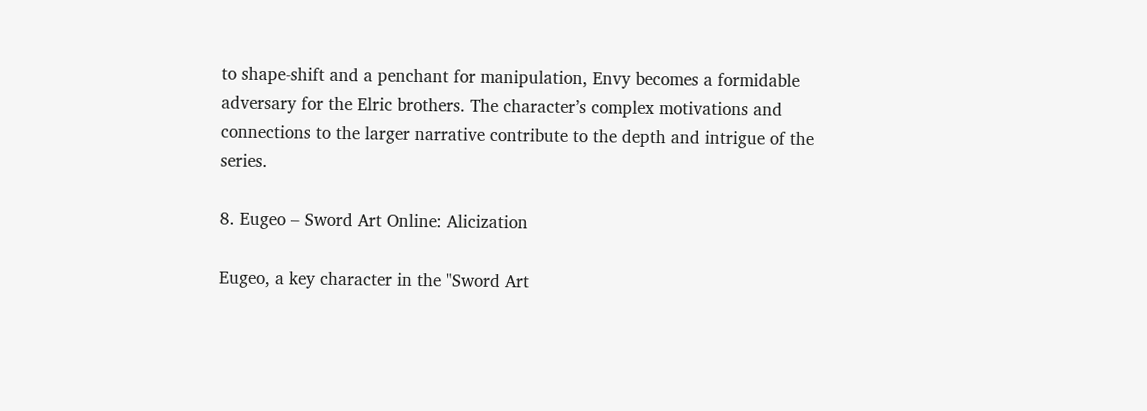to shape-shift and a penchant for manipulation, Envy becomes a formidable adversary for the Elric brothers. The character’s complex motivations and connections to the larger narrative contribute to the depth and intrigue of the series.

8. Eugeo – Sword Art Online: Alicization

Eugeo, a key character in the "Sword Art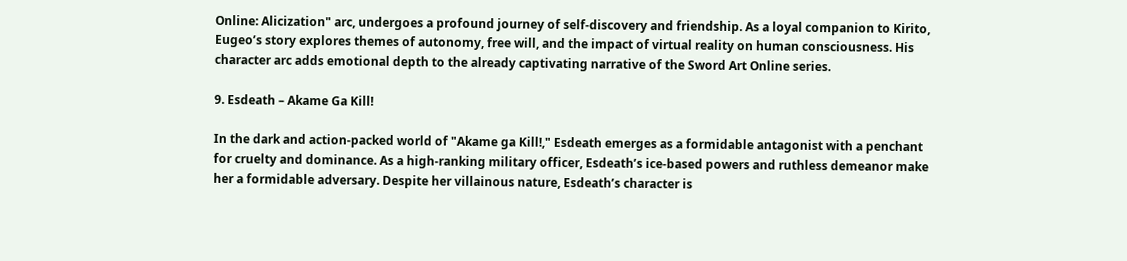Online: Alicization" arc, undergoes a profound journey of self-discovery and friendship. As a loyal companion to Kirito, Eugeo’s story explores themes of autonomy, free will, and the impact of virtual reality on human consciousness. His character arc adds emotional depth to the already captivating narrative of the Sword Art Online series.

9. Esdeath – Akame Ga Kill!

In the dark and action-packed world of "Akame ga Kill!," Esdeath emerges as a formidable antagonist with a penchant for cruelty and dominance. As a high-ranking military officer, Esdeath’s ice-based powers and ruthless demeanor make her a formidable adversary. Despite her villainous nature, Esdeath’s character is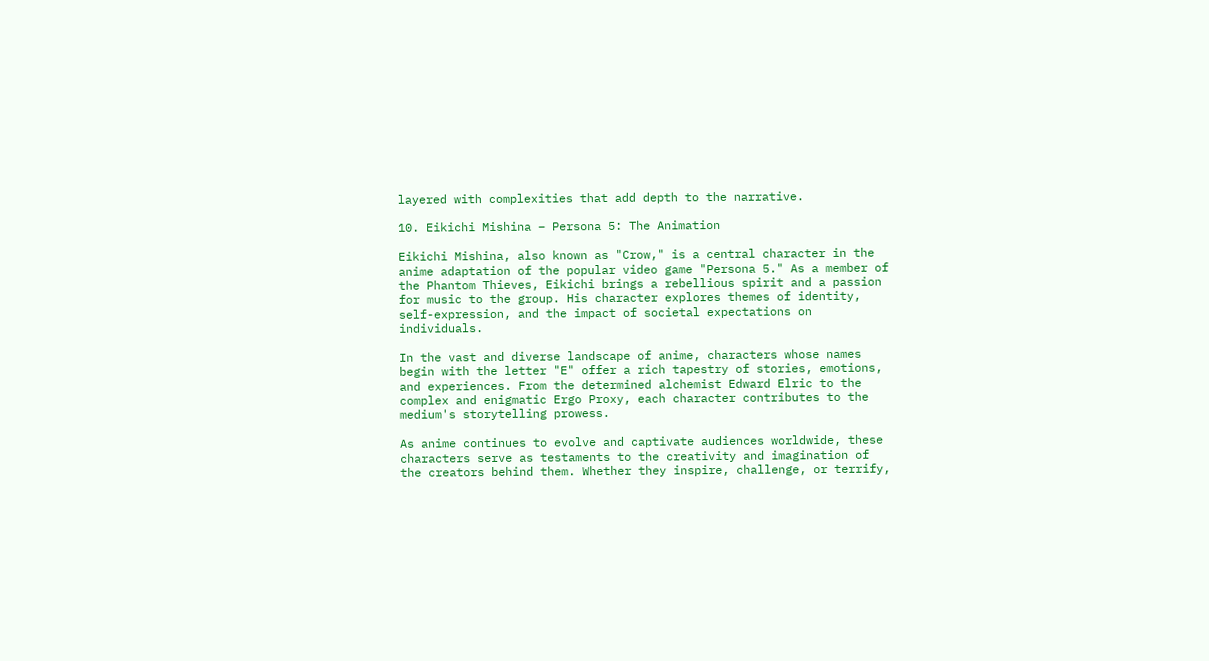layered with complexities that add depth to the narrative.

10. Eikichi Mishina – Persona 5: The Animation

Eikichi Mishina, also known as "Crow," is a central character in the anime adaptation of the popular video game "Persona 5." As a member of the Phantom Thieves, Eikichi brings a rebellious spirit and a passion for music to the group. His character explores themes of identity, self-expression, and the impact of societal expectations on individuals.

In the vast and diverse landscape of anime, characters whose names begin with the letter "E" offer a rich tapestry of stories, emotions, and experiences. From the determined alchemist Edward Elric to the complex and enigmatic Ergo Proxy, each character contributes to the medium's storytelling prowess.

As anime continues to evolve and captivate audiences worldwide, these characters serve as testaments to the creativity and imagination of the creators behind them. Whether they inspire, challenge, or terrify,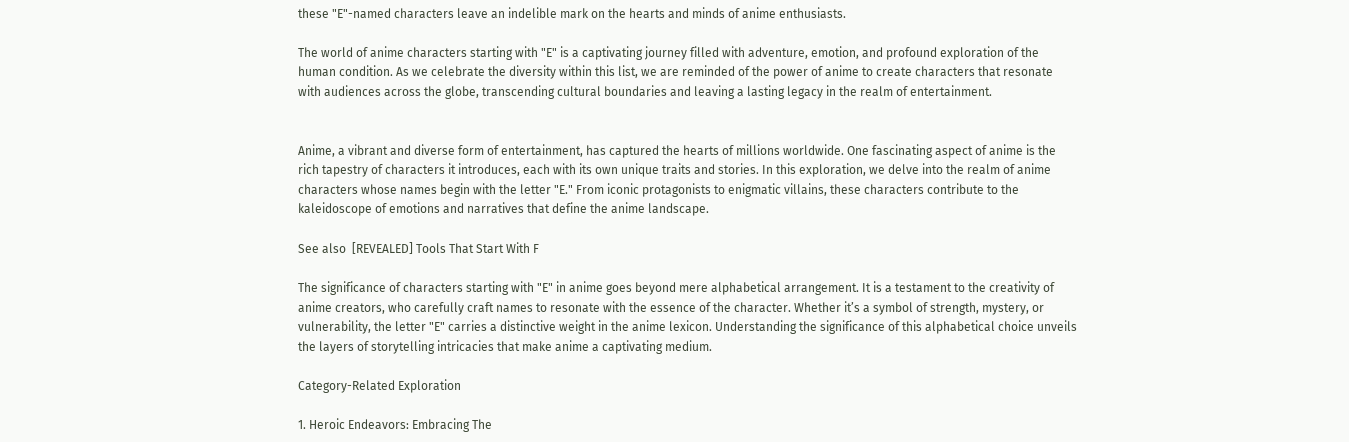these "E"-named characters leave an indelible mark on the hearts and minds of anime enthusiasts.

The world of anime characters starting with "E" is a captivating journey filled with adventure, emotion, and profound exploration of the human condition. As we celebrate the diversity within this list, we are reminded of the power of anime to create characters that resonate with audiences across the globe, transcending cultural boundaries and leaving a lasting legacy in the realm of entertainment.


Anime, a vibrant and diverse form of entertainment, has captured the hearts of millions worldwide. One fascinating aspect of anime is the rich tapestry of characters it introduces, each with its own unique traits and stories. In this exploration, we delve into the realm of anime characters whose names begin with the letter "E." From iconic protagonists to enigmatic villains, these characters contribute to the kaleidoscope of emotions and narratives that define the anime landscape.

See also  [REVEALED] Tools That Start With F

The significance of characters starting with "E" in anime goes beyond mere alphabetical arrangement. It is a testament to the creativity of anime creators, who carefully craft names to resonate with the essence of the character. Whether it’s a symbol of strength, mystery, or vulnerability, the letter "E" carries a distinctive weight in the anime lexicon. Understanding the significance of this alphabetical choice unveils the layers of storytelling intricacies that make anime a captivating medium.

Category-Related Exploration

1. Heroic Endeavors: Embracing The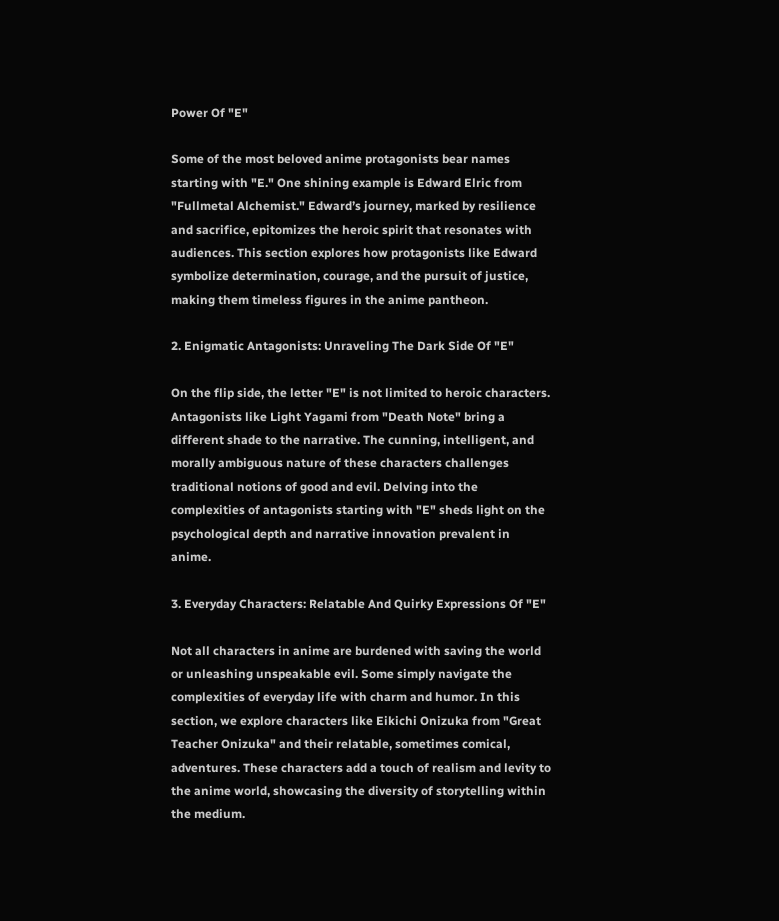Power Of "E"

Some of the most beloved anime protagonists bear names starting with "E." One shining example is Edward Elric from "Fullmetal Alchemist." Edward’s journey, marked by resilience and sacrifice, epitomizes the heroic spirit that resonates with audiences. This section explores how protagonists like Edward symbolize determination, courage, and the pursuit of justice, making them timeless figures in the anime pantheon.

2. Enigmatic Antagonists: Unraveling The Dark Side Of "E"

On the flip side, the letter "E" is not limited to heroic characters. Antagonists like Light Yagami from "Death Note" bring a different shade to the narrative. The cunning, intelligent, and morally ambiguous nature of these characters challenges traditional notions of good and evil. Delving into the complexities of antagonists starting with "E" sheds light on the psychological depth and narrative innovation prevalent in anime.

3. Everyday Characters: Relatable And Quirky Expressions Of "E"

Not all characters in anime are burdened with saving the world or unleashing unspeakable evil. Some simply navigate the complexities of everyday life with charm and humor. In this section, we explore characters like Eikichi Onizuka from "Great Teacher Onizuka" and their relatable, sometimes comical, adventures. These characters add a touch of realism and levity to the anime world, showcasing the diversity of storytelling within the medium.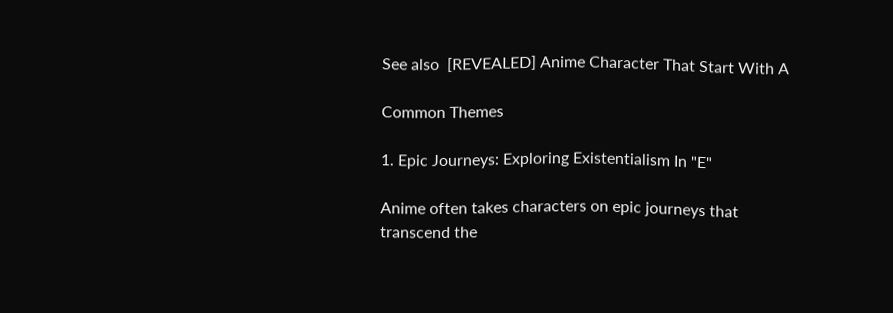See also  [REVEALED] Anime Character That Start With A

Common Themes

1. Epic Journeys: Exploring Existentialism In "E"

Anime often takes characters on epic journeys that transcend the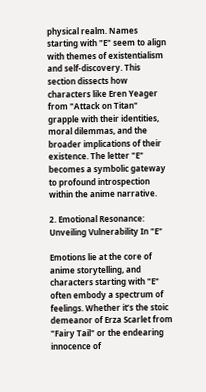physical realm. Names starting with "E" seem to align with themes of existentialism and self-discovery. This section dissects how characters like Eren Yeager from "Attack on Titan" grapple with their identities, moral dilemmas, and the broader implications of their existence. The letter "E" becomes a symbolic gateway to profound introspection within the anime narrative.

2. Emotional Resonance: Unveiling Vulnerability In "E"

Emotions lie at the core of anime storytelling, and characters starting with "E" often embody a spectrum of feelings. Whether it’s the stoic demeanor of Erza Scarlet from "Fairy Tail" or the endearing innocence of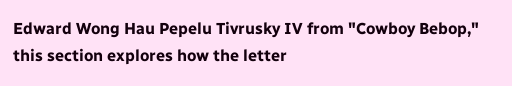Edward Wong Hau Pepelu Tivrusky IV from "Cowboy Bebop," this section explores how the letter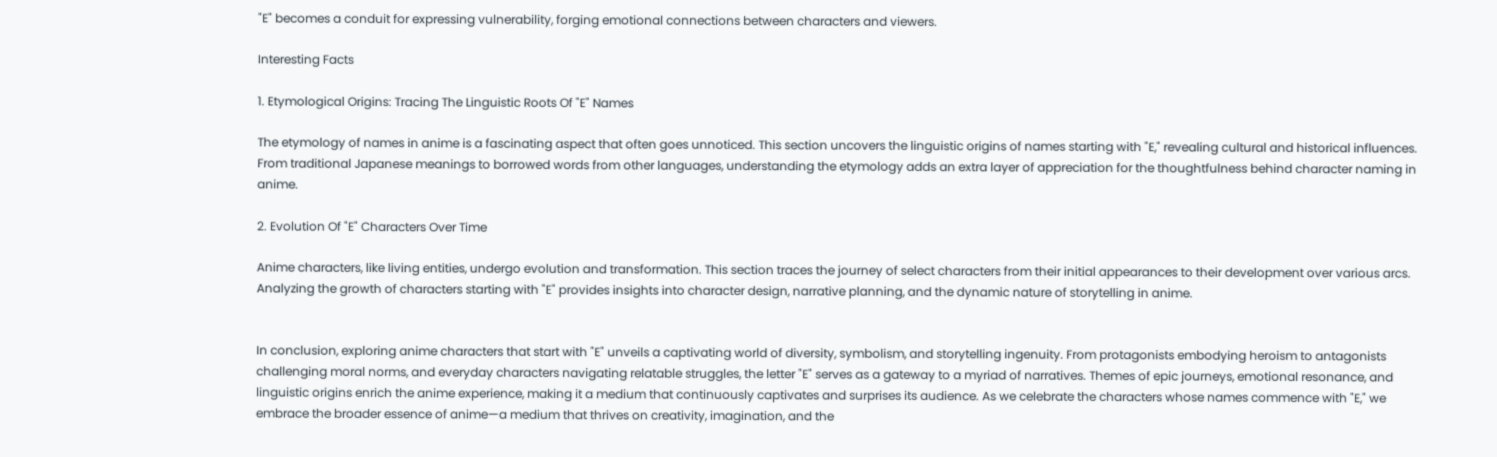"E" becomes a conduit for expressing vulnerability, forging emotional connections between characters and viewers.

Interesting Facts

1. Etymological Origins: Tracing The Linguistic Roots Of "E" Names

The etymology of names in anime is a fascinating aspect that often goes unnoticed. This section uncovers the linguistic origins of names starting with "E," revealing cultural and historical influences. From traditional Japanese meanings to borrowed words from other languages, understanding the etymology adds an extra layer of appreciation for the thoughtfulness behind character naming in anime.

2. Evolution Of "E" Characters Over Time

Anime characters, like living entities, undergo evolution and transformation. This section traces the journey of select characters from their initial appearances to their development over various arcs. Analyzing the growth of characters starting with "E" provides insights into character design, narrative planning, and the dynamic nature of storytelling in anime.


In conclusion, exploring anime characters that start with "E" unveils a captivating world of diversity, symbolism, and storytelling ingenuity. From protagonists embodying heroism to antagonists challenging moral norms, and everyday characters navigating relatable struggles, the letter "E" serves as a gateway to a myriad of narratives. Themes of epic journeys, emotional resonance, and linguistic origins enrich the anime experience, making it a medium that continuously captivates and surprises its audience. As we celebrate the characters whose names commence with "E," we embrace the broader essence of anime—a medium that thrives on creativity, imagination, and the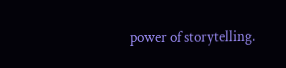power of storytelling.